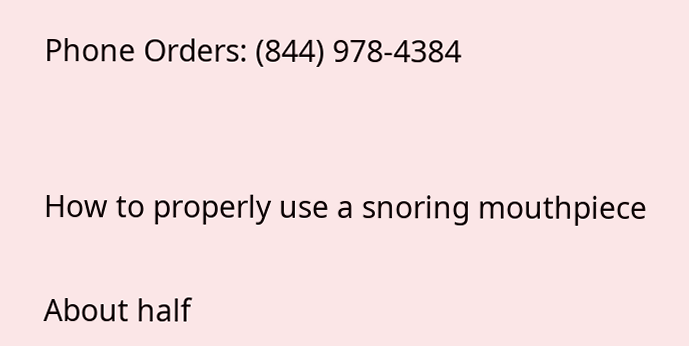Phone Orders: (844) 978-4384


How to properly use a snoring mouthpiece

About half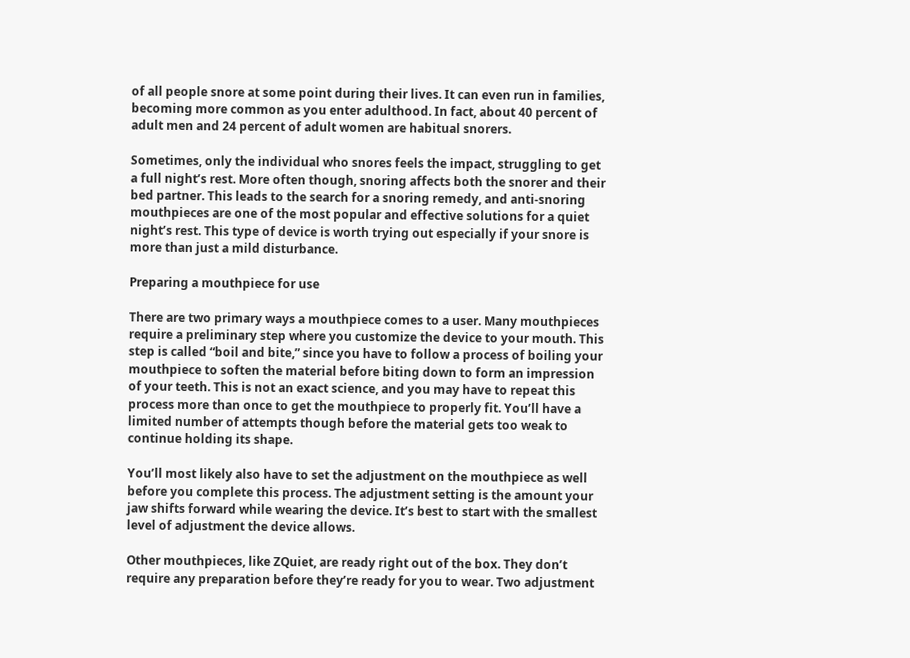of all people snore at some point during their lives. It can even run in families, becoming more common as you enter adulthood. In fact, about 40 percent of adult men and 24 percent of adult women are habitual snorers.

Sometimes, only the individual who snores feels the impact, struggling to get a full night’s rest. More often though, snoring affects both the snorer and their bed partner. This leads to the search for a snoring remedy, and anti-snoring mouthpieces are one of the most popular and effective solutions for a quiet night’s rest. This type of device is worth trying out especially if your snore is more than just a mild disturbance.

Preparing a mouthpiece for use

There are two primary ways a mouthpiece comes to a user. Many mouthpieces require a preliminary step where you customize the device to your mouth. This step is called “boil and bite,” since you have to follow a process of boiling your mouthpiece to soften the material before biting down to form an impression of your teeth. This is not an exact science, and you may have to repeat this process more than once to get the mouthpiece to properly fit. You’ll have a limited number of attempts though before the material gets too weak to continue holding its shape.

You’ll most likely also have to set the adjustment on the mouthpiece as well before you complete this process. The adjustment setting is the amount your jaw shifts forward while wearing the device. It’s best to start with the smallest level of adjustment the device allows.

Other mouthpieces, like ZQuiet, are ready right out of the box. They don’t require any preparation before they’re ready for you to wear. Two adjustment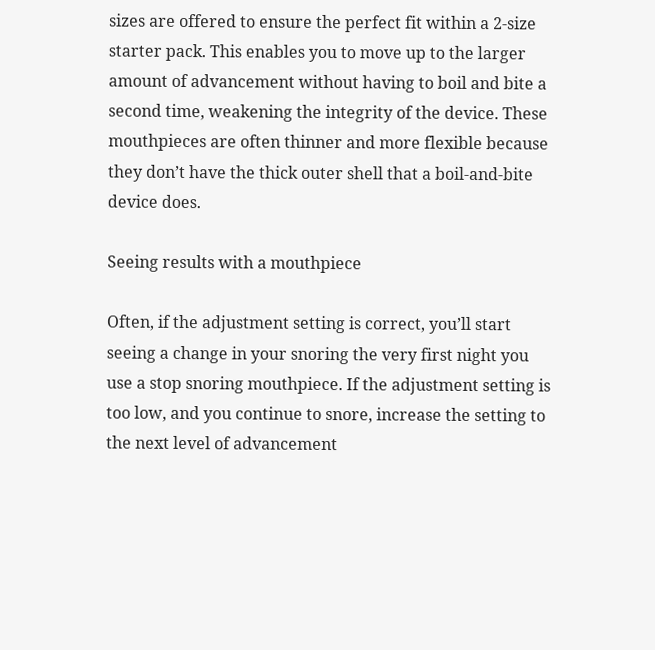sizes are offered to ensure the perfect fit within a 2-size starter pack. This enables you to move up to the larger amount of advancement without having to boil and bite a second time, weakening the integrity of the device. These mouthpieces are often thinner and more flexible because they don’t have the thick outer shell that a boil-and-bite device does.

Seeing results with a mouthpiece

Often, if the adjustment setting is correct, you’ll start seeing a change in your snoring the very first night you use a stop snoring mouthpiece. If the adjustment setting is too low, and you continue to snore, increase the setting to the next level of advancement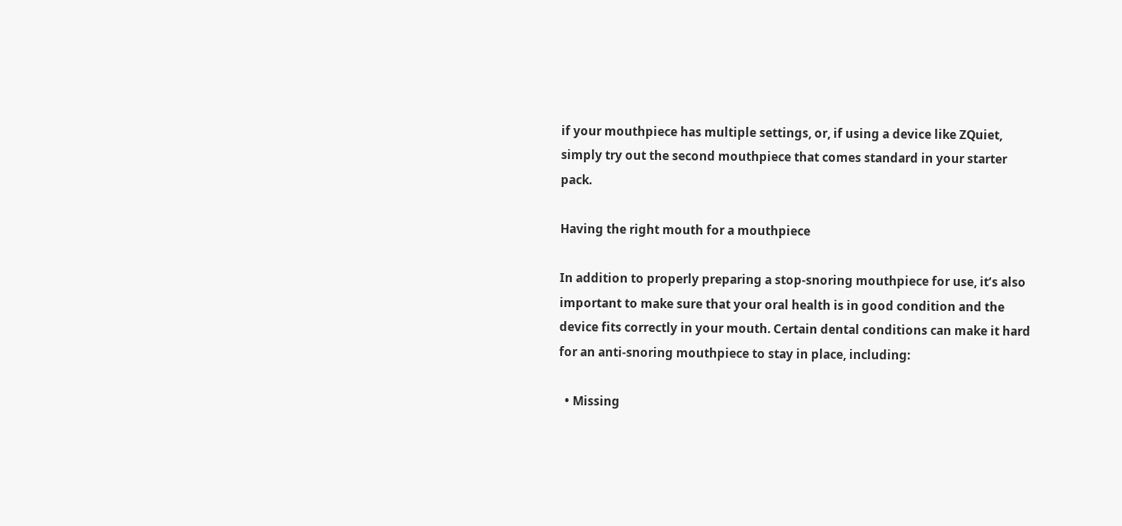if your mouthpiece has multiple settings, or, if using a device like ZQuiet, simply try out the second mouthpiece that comes standard in your starter pack.

Having the right mouth for a mouthpiece

In addition to properly preparing a stop-snoring mouthpiece for use, it’s also important to make sure that your oral health is in good condition and the device fits correctly in your mouth. Certain dental conditions can make it hard for an anti-snoring mouthpiece to stay in place, including:

  • Missing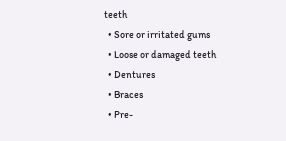teeth
  • Sore or irritated gums
  • Loose or damaged teeth
  • Dentures
  • Braces
  • Pre-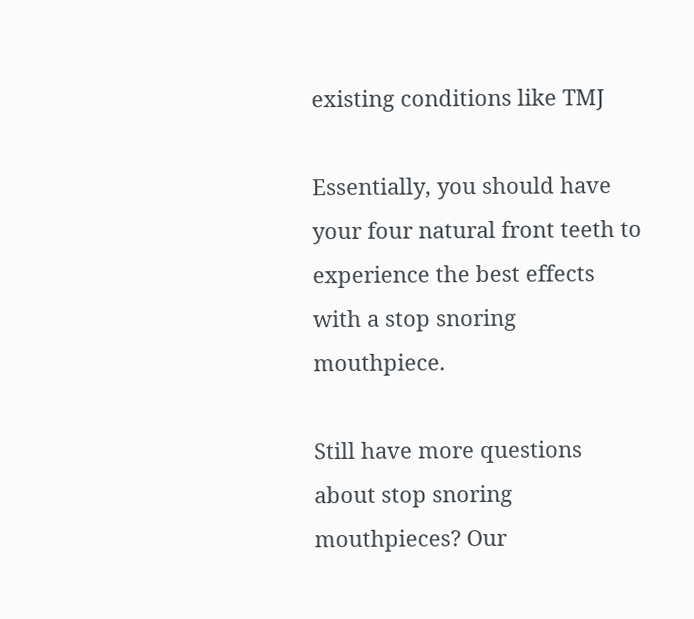existing conditions like TMJ

Essentially, you should have your four natural front teeth to experience the best effects with a stop snoring mouthpiece.

Still have more questions about stop snoring mouthpieces? Our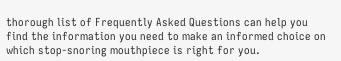thorough list of Frequently Asked Questions can help you find the information you need to make an informed choice on which stop-snoring mouthpiece is right for you.